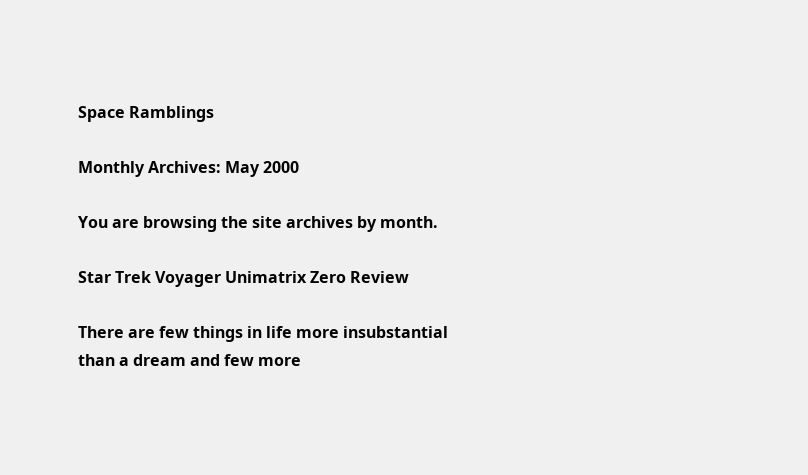Space Ramblings

Monthly Archives: May 2000

You are browsing the site archives by month.

Star Trek Voyager Unimatrix Zero Review

There are few things in life more insubstantial than a dream and few more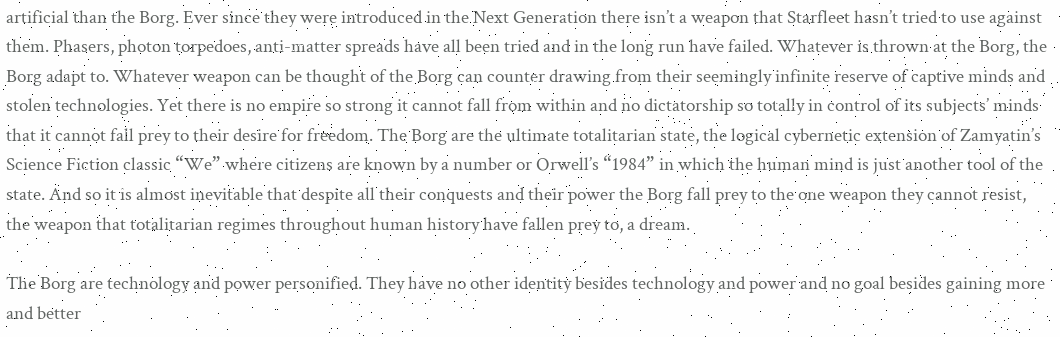artificial than the Borg. Ever since they were introduced in the Next Generation there isn’t a weapon that Starfleet hasn’t tried to use against them. Phasers, photon torpedoes, anti-matter spreads have all been tried and in the long run have failed. Whatever is thrown at the Borg, the Borg adapt to. Whatever weapon can be thought of the Borg can counter drawing from their seemingly infinite reserve of captive minds and stolen technologies. Yet there is no empire so strong it cannot fall from within and no dictatorship so totally in control of its subjects’ minds that it cannot fall prey to their desire for freedom. The Borg are the ultimate totalitarian state, the logical cybernetic extension of Zamyatin’s Science Fiction classic “We” where citizens are known by a number or Orwell’s “1984” in which the human mind is just another tool of the state. And so it is almost inevitable that despite all their conquests and their power the Borg fall prey to the one weapon they cannot resist, the weapon that totalitarian regimes throughout human history have fallen prey to, a dream.

The Borg are technology and power personified. They have no other identity besides technology and power and no goal besides gaining more and better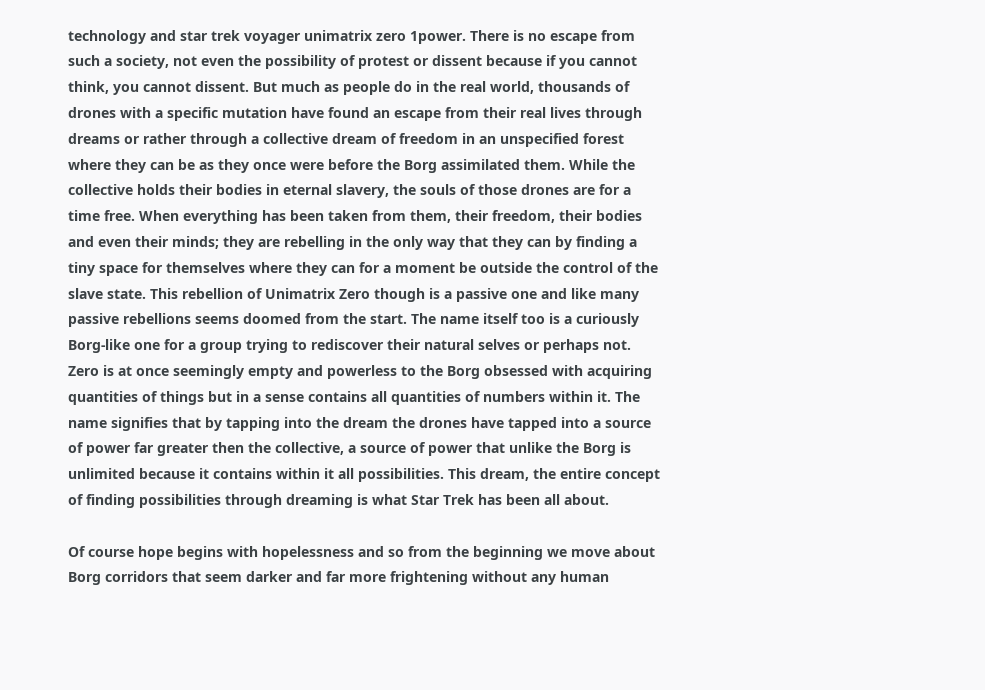technology and star trek voyager unimatrix zero 1power. There is no escape from such a society, not even the possibility of protest or dissent because if you cannot think, you cannot dissent. But much as people do in the real world, thousands of drones with a specific mutation have found an escape from their real lives through dreams or rather through a collective dream of freedom in an unspecified forest where they can be as they once were before the Borg assimilated them. While the collective holds their bodies in eternal slavery, the souls of those drones are for a time free. When everything has been taken from them, their freedom, their bodies and even their minds; they are rebelling in the only way that they can by finding a tiny space for themselves where they can for a moment be outside the control of the slave state. This rebellion of Unimatrix Zero though is a passive one and like many passive rebellions seems doomed from the start. The name itself too is a curiously Borg-like one for a group trying to rediscover their natural selves or perhaps not. Zero is at once seemingly empty and powerless to the Borg obsessed with acquiring quantities of things but in a sense contains all quantities of numbers within it. The name signifies that by tapping into the dream the drones have tapped into a source of power far greater then the collective, a source of power that unlike the Borg is unlimited because it contains within it all possibilities. This dream, the entire concept of finding possibilities through dreaming is what Star Trek has been all about.

Of course hope begins with hopelessness and so from the beginning we move about Borg corridors that seem darker and far more frightening without any human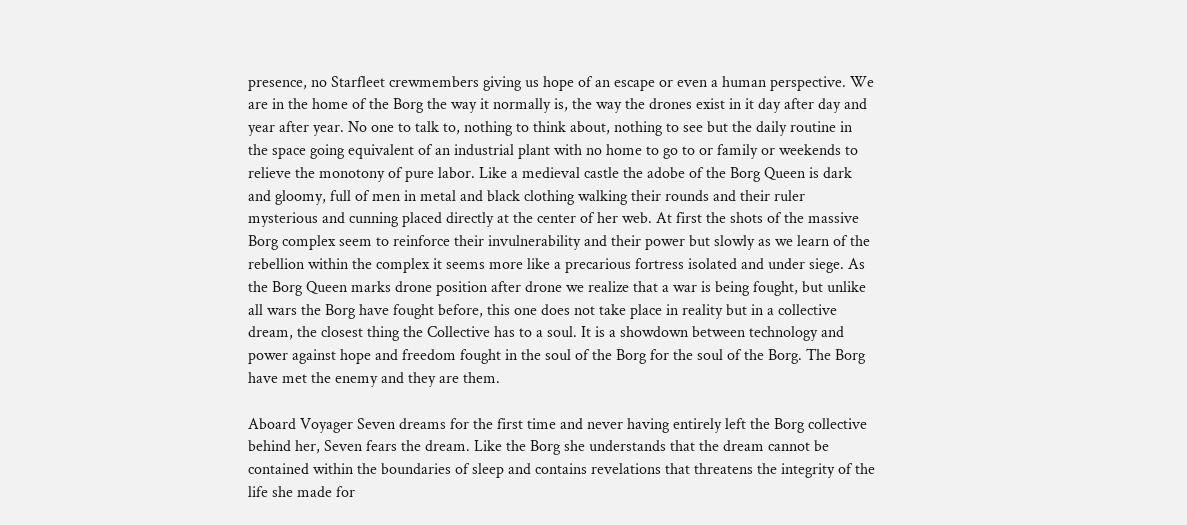presence, no Starfleet crewmembers giving us hope of an escape or even a human perspective. We are in the home of the Borg the way it normally is, the way the drones exist in it day after day and year after year. No one to talk to, nothing to think about, nothing to see but the daily routine in the space going equivalent of an industrial plant with no home to go to or family or weekends to relieve the monotony of pure labor. Like a medieval castle the adobe of the Borg Queen is dark and gloomy, full of men in metal and black clothing walking their rounds and their ruler mysterious and cunning placed directly at the center of her web. At first the shots of the massive Borg complex seem to reinforce their invulnerability and their power but slowly as we learn of the rebellion within the complex it seems more like a precarious fortress isolated and under siege. As the Borg Queen marks drone position after drone we realize that a war is being fought, but unlike all wars the Borg have fought before, this one does not take place in reality but in a collective dream, the closest thing the Collective has to a soul. It is a showdown between technology and power against hope and freedom fought in the soul of the Borg for the soul of the Borg. The Borg have met the enemy and they are them.

Aboard Voyager Seven dreams for the first time and never having entirely left the Borg collective behind her, Seven fears the dream. Like the Borg she understands that the dream cannot be contained within the boundaries of sleep and contains revelations that threatens the integrity of the life she made for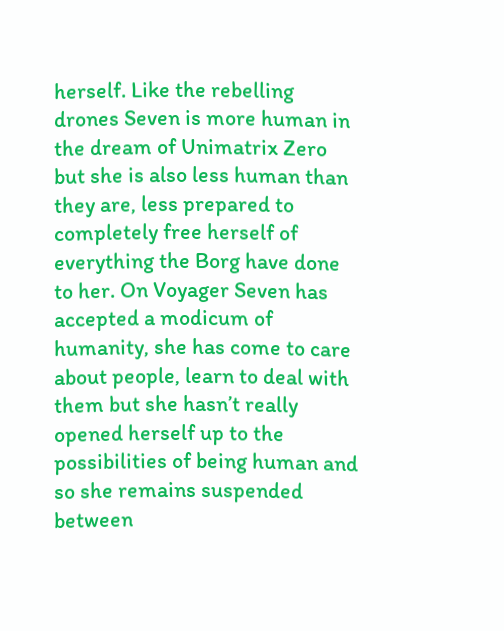herself. Like the rebelling drones Seven is more human in the dream of Unimatrix Zero but she is also less human than they are, less prepared to completely free herself of everything the Borg have done to her. On Voyager Seven has accepted a modicum of humanity, she has come to care about people, learn to deal with them but she hasn’t really opened herself up to the possibilities of being human and so she remains suspended between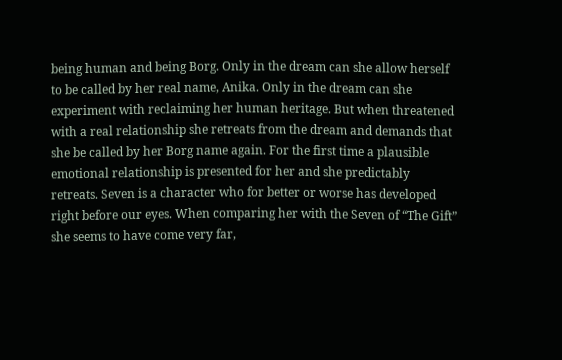being human and being Borg. Only in the dream can she allow herself to be called by her real name, Anika. Only in the dream can she experiment with reclaiming her human heritage. But when threatened with a real relationship she retreats from the dream and demands that she be called by her Borg name again. For the first time a plausible emotional relationship is presented for her and she predictably retreats. Seven is a character who for better or worse has developed right before our eyes. When comparing her with the Seven of “The Gift” she seems to have come very far,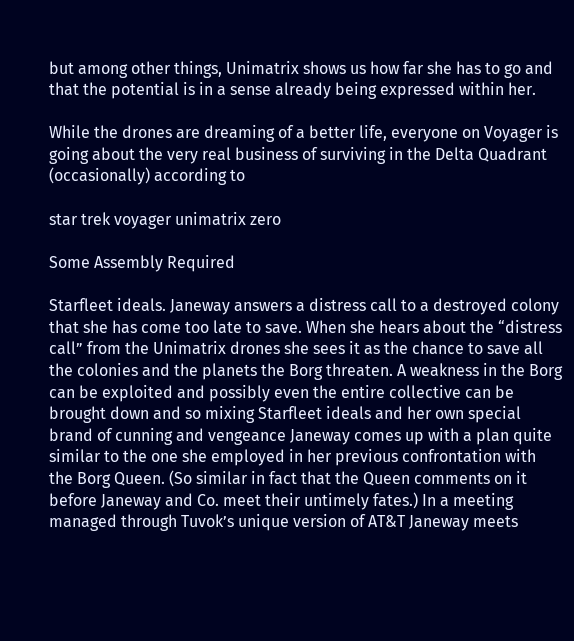but among other things, Unimatrix shows us how far she has to go and that the potential is in a sense already being expressed within her.

While the drones are dreaming of a better life, everyone on Voyager is going about the very real business of surviving in the Delta Quadrant (occasionally) according to

star trek voyager unimatrix zero

Some Assembly Required

Starfleet ideals. Janeway answers a distress call to a destroyed colony that she has come too late to save. When she hears about the “distress call” from the Unimatrix drones she sees it as the chance to save all the colonies and the planets the Borg threaten. A weakness in the Borg can be exploited and possibly even the entire collective can be brought down and so mixing Starfleet ideals and her own special brand of cunning and vengeance Janeway comes up with a plan quite similar to the one she employed in her previous confrontation with the Borg Queen. (So similar in fact that the Queen comments on it before Janeway and Co. meet their untimely fates.) In a meeting managed through Tuvok’s unique version of AT&T Janeway meets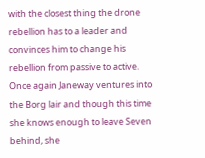with the closest thing the drone rebellion has to a leader and convinces him to change his rebellion from passive to active. Once again Janeway ventures into the Borg lair and though this time she knows enough to leave Seven behind, she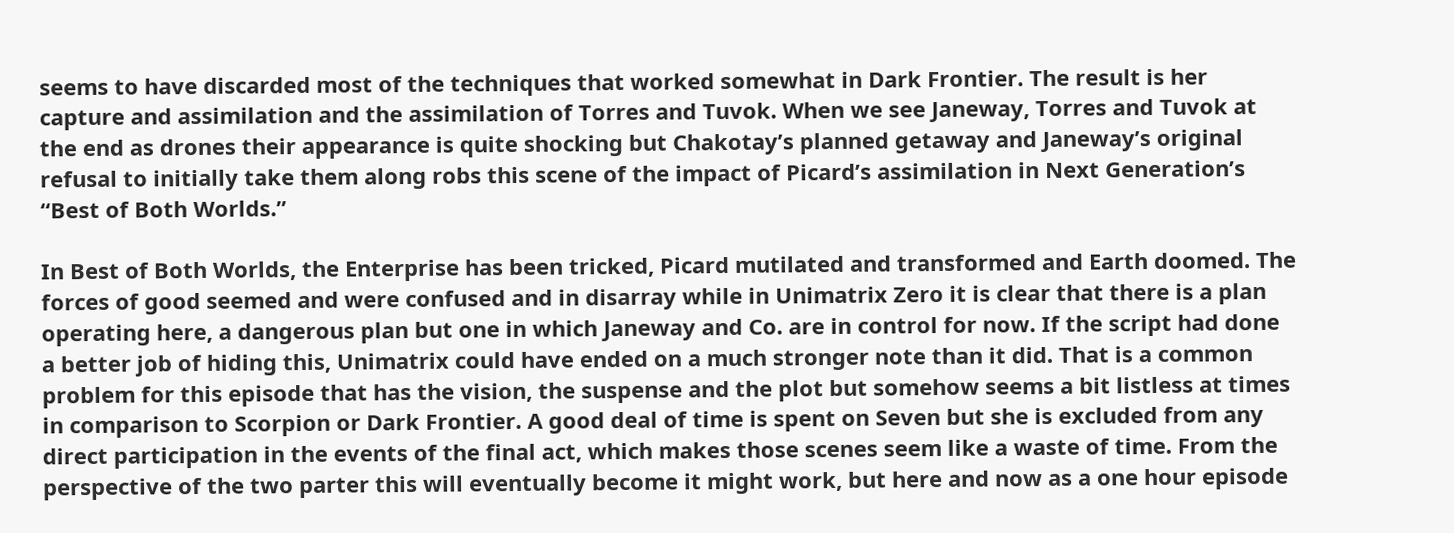seems to have discarded most of the techniques that worked somewhat in Dark Frontier. The result is her capture and assimilation and the assimilation of Torres and Tuvok. When we see Janeway, Torres and Tuvok at the end as drones their appearance is quite shocking but Chakotay’s planned getaway and Janeway’s original refusal to initially take them along robs this scene of the impact of Picard’s assimilation in Next Generation’s “Best of Both Worlds.”

In Best of Both Worlds, the Enterprise has been tricked, Picard mutilated and transformed and Earth doomed. The forces of good seemed and were confused and in disarray while in Unimatrix Zero it is clear that there is a plan operating here, a dangerous plan but one in which Janeway and Co. are in control for now. If the script had done a better job of hiding this, Unimatrix could have ended on a much stronger note than it did. That is a common problem for this episode that has the vision, the suspense and the plot but somehow seems a bit listless at times in comparison to Scorpion or Dark Frontier. A good deal of time is spent on Seven but she is excluded from any direct participation in the events of the final act, which makes those scenes seem like a waste of time. From the perspective of the two parter this will eventually become it might work, but here and now as a one hour episode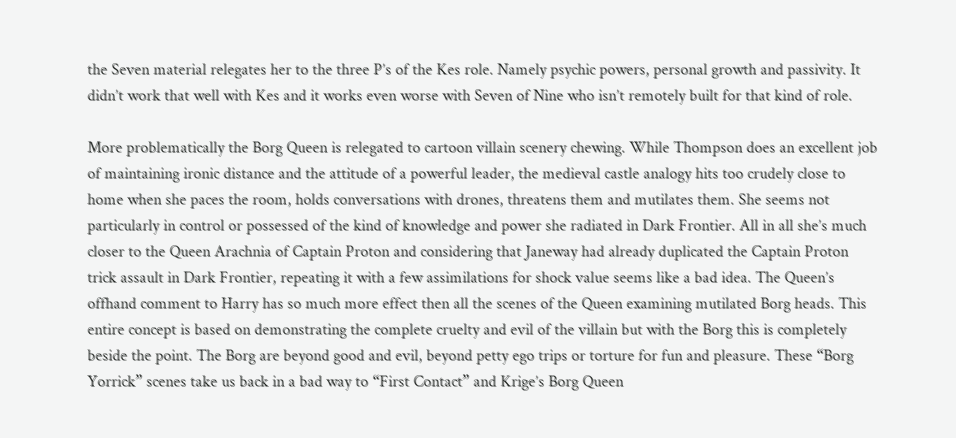the Seven material relegates her to the three P’s of the Kes role. Namely psychic powers, personal growth and passivity. It didn’t work that well with Kes and it works even worse with Seven of Nine who isn’t remotely built for that kind of role.

More problematically the Borg Queen is relegated to cartoon villain scenery chewing. While Thompson does an excellent job of maintaining ironic distance and the attitude of a powerful leader, the medieval castle analogy hits too crudely close to home when she paces the room, holds conversations with drones, threatens them and mutilates them. She seems not particularly in control or possessed of the kind of knowledge and power she radiated in Dark Frontier. All in all she’s much closer to the Queen Arachnia of Captain Proton and considering that Janeway had already duplicated the Captain Proton trick assault in Dark Frontier, repeating it with a few assimilations for shock value seems like a bad idea. The Queen’s offhand comment to Harry has so much more effect then all the scenes of the Queen examining mutilated Borg heads. This entire concept is based on demonstrating the complete cruelty and evil of the villain but with the Borg this is completely beside the point. The Borg are beyond good and evil, beyond petty ego trips or torture for fun and pleasure. These “Borg Yorrick” scenes take us back in a bad way to “First Contact” and Krige’s Borg Queen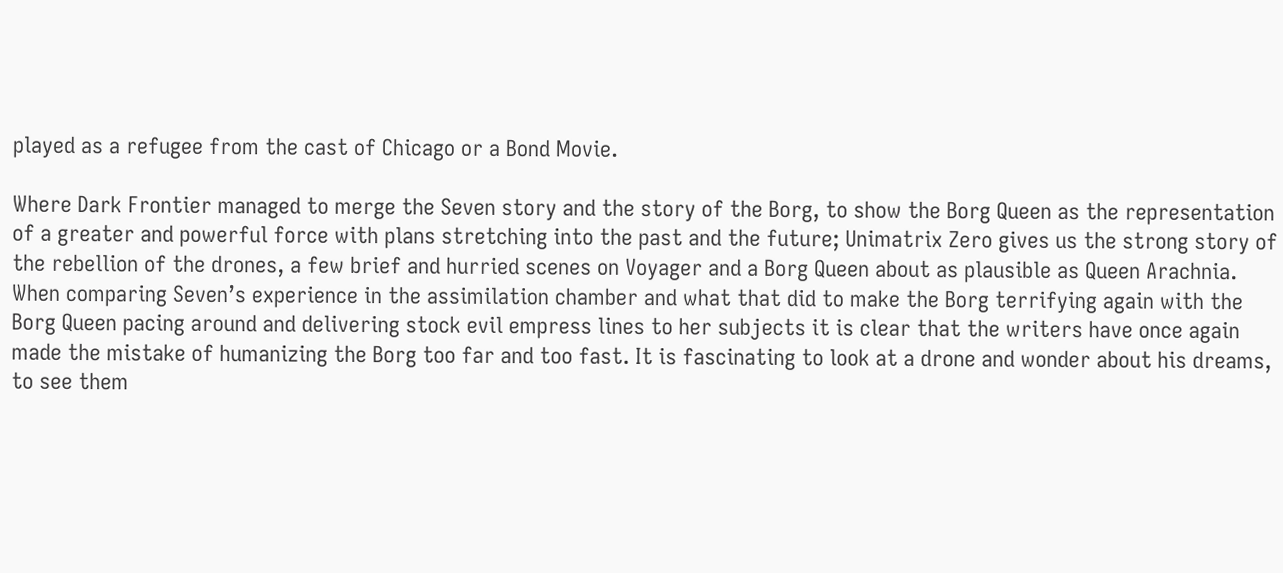played as a refugee from the cast of Chicago or a Bond Movie.

Where Dark Frontier managed to merge the Seven story and the story of the Borg, to show the Borg Queen as the representation of a greater and powerful force with plans stretching into the past and the future; Unimatrix Zero gives us the strong story of the rebellion of the drones, a few brief and hurried scenes on Voyager and a Borg Queen about as plausible as Queen Arachnia. When comparing Seven’s experience in the assimilation chamber and what that did to make the Borg terrifying again with the Borg Queen pacing around and delivering stock evil empress lines to her subjects it is clear that the writers have once again made the mistake of humanizing the Borg too far and too fast. It is fascinating to look at a drone and wonder about his dreams, to see them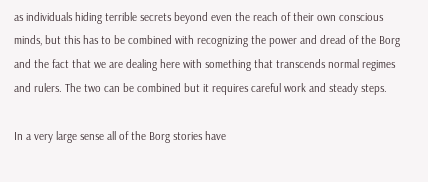as individuals hiding terrible secrets beyond even the reach of their own conscious minds, but this has to be combined with recognizing the power and dread of the Borg and the fact that we are dealing here with something that transcends normal regimes and rulers. The two can be combined but it requires careful work and steady steps.

In a very large sense all of the Borg stories have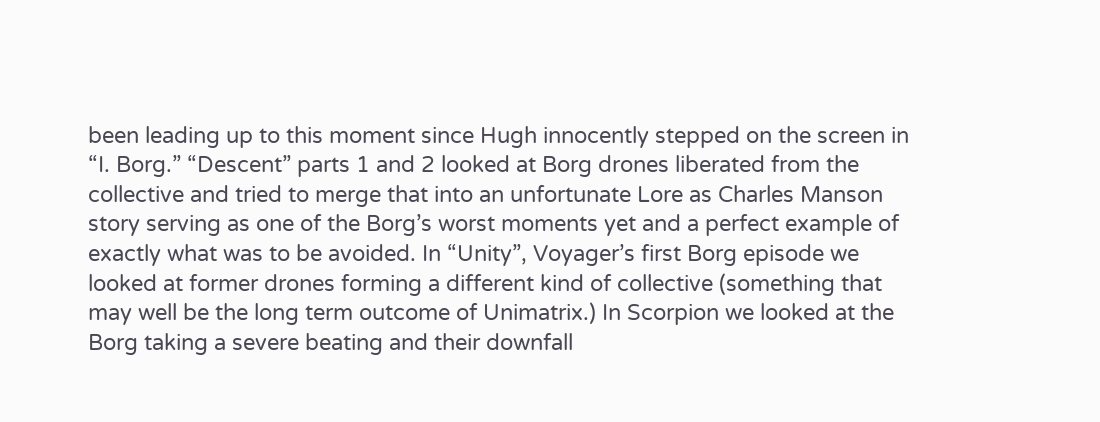been leading up to this moment since Hugh innocently stepped on the screen in “I. Borg.” “Descent” parts 1 and 2 looked at Borg drones liberated from the collective and tried to merge that into an unfortunate Lore as Charles Manson story serving as one of the Borg’s worst moments yet and a perfect example of exactly what was to be avoided. In “Unity”, Voyager’s first Borg episode we looked at former drones forming a different kind of collective (something that may well be the long term outcome of Unimatrix.) In Scorpion we looked at the Borg taking a severe beating and their downfall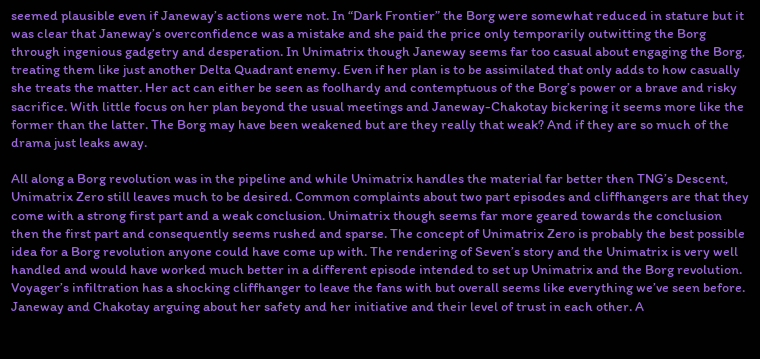seemed plausible even if Janeway’s actions were not. In “Dark Frontier” the Borg were somewhat reduced in stature but it was clear that Janeway’s overconfidence was a mistake and she paid the price only temporarily outwitting the Borg through ingenious gadgetry and desperation. In Unimatrix though Janeway seems far too casual about engaging the Borg, treating them like just another Delta Quadrant enemy. Even if her plan is to be assimilated that only adds to how casually she treats the matter. Her act can either be seen as foolhardy and contemptuous of the Borg’s power or a brave and risky sacrifice. With little focus on her plan beyond the usual meetings and Janeway-Chakotay bickering it seems more like the former than the latter. The Borg may have been weakened but are they really that weak? And if they are so much of the drama just leaks away.

All along a Borg revolution was in the pipeline and while Unimatrix handles the material far better then TNG’s Descent, Unimatrix Zero still leaves much to be desired. Common complaints about two part episodes and cliffhangers are that they come with a strong first part and a weak conclusion. Unimatrix though seems far more geared towards the conclusion then the first part and consequently seems rushed and sparse. The concept of Unimatrix Zero is probably the best possible idea for a Borg revolution anyone could have come up with. The rendering of Seven’s story and the Unimatrix is very well handled and would have worked much better in a different episode intended to set up Unimatrix and the Borg revolution. Voyager’s infiltration has a shocking cliffhanger to leave the fans with but overall seems like everything we’ve seen before. Janeway and Chakotay arguing about her safety and her initiative and their level of trust in each other. A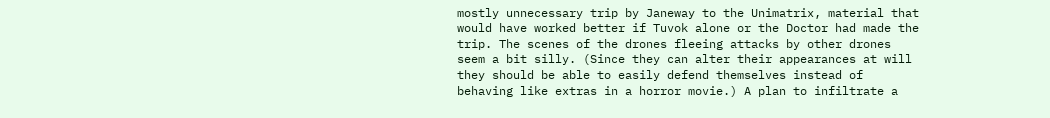mostly unnecessary trip by Janeway to the Unimatrix, material that would have worked better if Tuvok alone or the Doctor had made the trip. The scenes of the drones fleeing attacks by other drones seem a bit silly. (Since they can alter their appearances at will they should be able to easily defend themselves instead of behaving like extras in a horror movie.) A plan to infiltrate a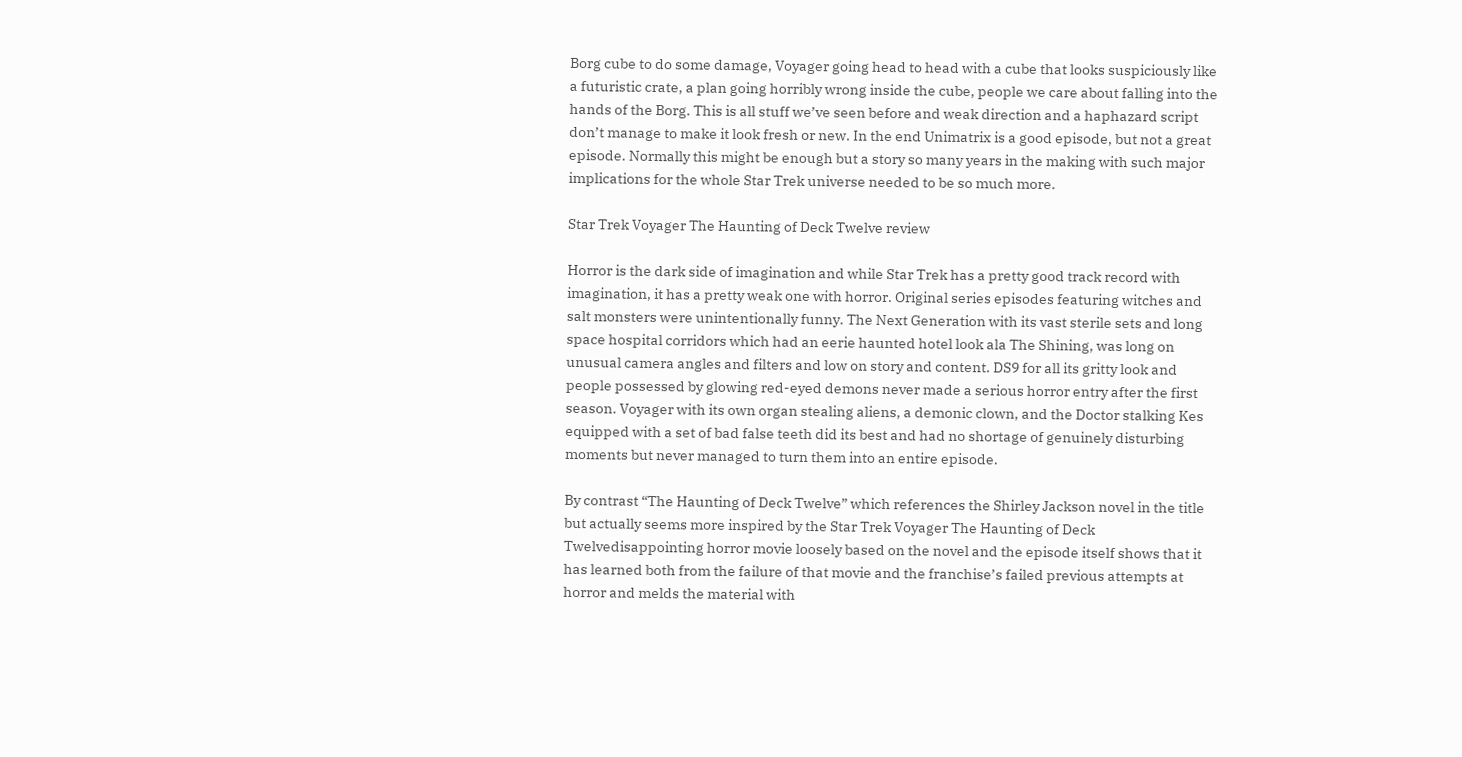Borg cube to do some damage, Voyager going head to head with a cube that looks suspiciously like a futuristic crate, a plan going horribly wrong inside the cube, people we care about falling into the hands of the Borg. This is all stuff we’ve seen before and weak direction and a haphazard script don’t manage to make it look fresh or new. In the end Unimatrix is a good episode, but not a great episode. Normally this might be enough but a story so many years in the making with such major implications for the whole Star Trek universe needed to be so much more.

Star Trek Voyager The Haunting of Deck Twelve review

Horror is the dark side of imagination and while Star Trek has a pretty good track record with imagination, it has a pretty weak one with horror. Original series episodes featuring witches and salt monsters were unintentionally funny. The Next Generation with its vast sterile sets and long space hospital corridors which had an eerie haunted hotel look ala The Shining, was long on unusual camera angles and filters and low on story and content. DS9 for all its gritty look and people possessed by glowing red-eyed demons never made a serious horror entry after the first season. Voyager with its own organ stealing aliens, a demonic clown, and the Doctor stalking Kes equipped with a set of bad false teeth did its best and had no shortage of genuinely disturbing moments but never managed to turn them into an entire episode.

By contrast “The Haunting of Deck Twelve” which references the Shirley Jackson novel in the title but actually seems more inspired by the Star Trek Voyager The Haunting of Deck Twelvedisappointing horror movie loosely based on the novel and the episode itself shows that it has learned both from the failure of that movie and the franchise’s failed previous attempts at horror and melds the material with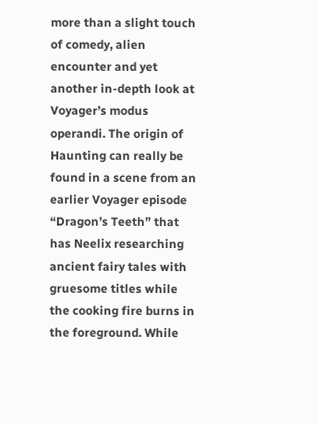more than a slight touch of comedy, alien encounter and yet another in-depth look at Voyager’s modus operandi. The origin of Haunting can really be found in a scene from an earlier Voyager episode “Dragon’s Teeth” that has Neelix researching ancient fairy tales with gruesome titles while the cooking fire burns in the foreground. While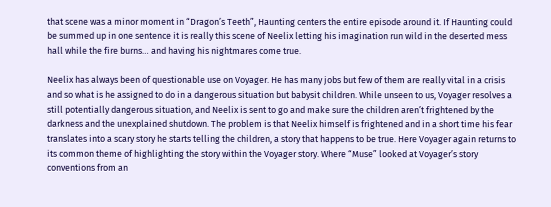that scene was a minor moment in “Dragon’s Teeth”, Haunting centers the entire episode around it. If Haunting could be summed up in one sentence it is really this scene of Neelix letting his imagination run wild in the deserted mess hall while the fire burns… and having his nightmares come true.

Neelix has always been of questionable use on Voyager. He has many jobs but few of them are really vital in a crisis and so what is he assigned to do in a dangerous situation but babysit children. While unseen to us, Voyager resolves a still potentially dangerous situation, and Neelix is sent to go and make sure the children aren’t frightened by the darkness and the unexplained shutdown. The problem is that Neelix himself is frightened and in a short time his fear translates into a scary story he starts telling the children, a story that happens to be true. Here Voyager again returns to its common theme of highlighting the story within the Voyager story. Where “Muse” looked at Voyager’s story conventions from an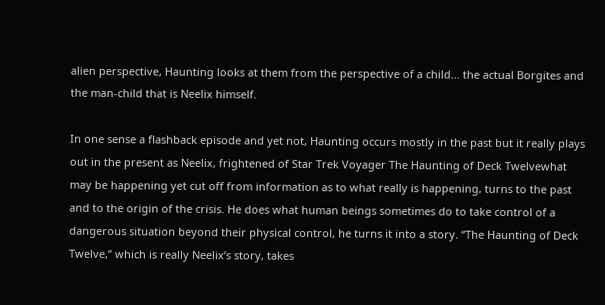alien perspective, Haunting looks at them from the perspective of a child… the actual Borgites and the man-child that is Neelix himself.

In one sense a flashback episode and yet not, Haunting occurs mostly in the past but it really plays out in the present as Neelix, frightened of Star Trek Voyager The Haunting of Deck Twelvewhat may be happening yet cut off from information as to what really is happening, turns to the past and to the origin of the crisis. He does what human beings sometimes do to take control of a dangerous situation beyond their physical control, he turns it into a story. “The Haunting of Deck Twelve,” which is really Neelix’s story, takes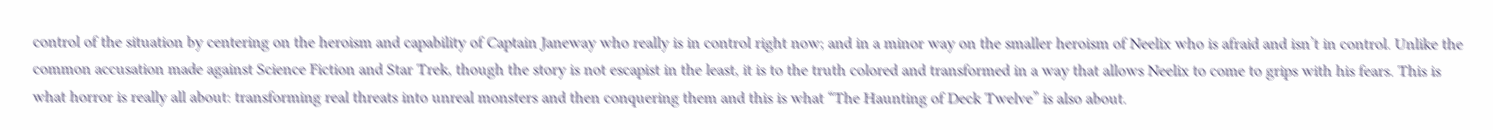control of the situation by centering on the heroism and capability of Captain Janeway who really is in control right now; and in a minor way on the smaller heroism of Neelix who is afraid and isn’t in control. Unlike the common accusation made against Science Fiction and Star Trek, though the story is not escapist in the least, it is to the truth colored and transformed in a way that allows Neelix to come to grips with his fears. This is what horror is really all about: transforming real threats into unreal monsters and then conquering them and this is what “The Haunting of Deck Twelve” is also about.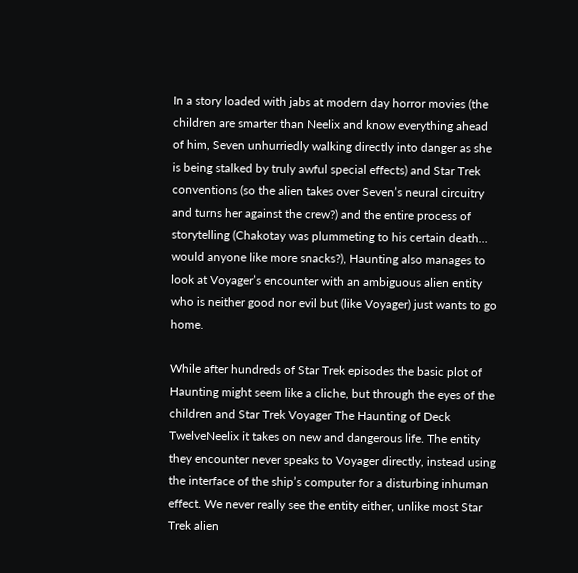In a story loaded with jabs at modern day horror movies (the children are smarter than Neelix and know everything ahead of him, Seven unhurriedly walking directly into danger as she is being stalked by truly awful special effects) and Star Trek conventions (so the alien takes over Seven’s neural circuitry and turns her against the crew?) and the entire process of storytelling (Chakotay was plummeting to his certain death… would anyone like more snacks?), Haunting also manages to look at Voyager’s encounter with an ambiguous alien entity who is neither good nor evil but (like Voyager) just wants to go home.

While after hundreds of Star Trek episodes the basic plot of Haunting might seem like a cliche, but through the eyes of the children and Star Trek Voyager The Haunting of Deck TwelveNeelix it takes on new and dangerous life. The entity they encounter never speaks to Voyager directly, instead using the interface of the ship’s computer for a disturbing inhuman effect. We never really see the entity either, unlike most Star Trek alien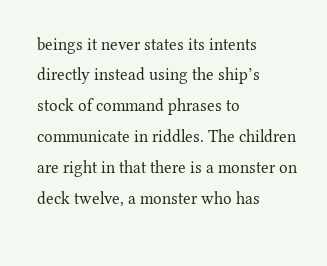beings it never states its intents directly instead using the ship’s stock of command phrases to communicate in riddles. The children are right in that there is a monster on deck twelve, a monster who has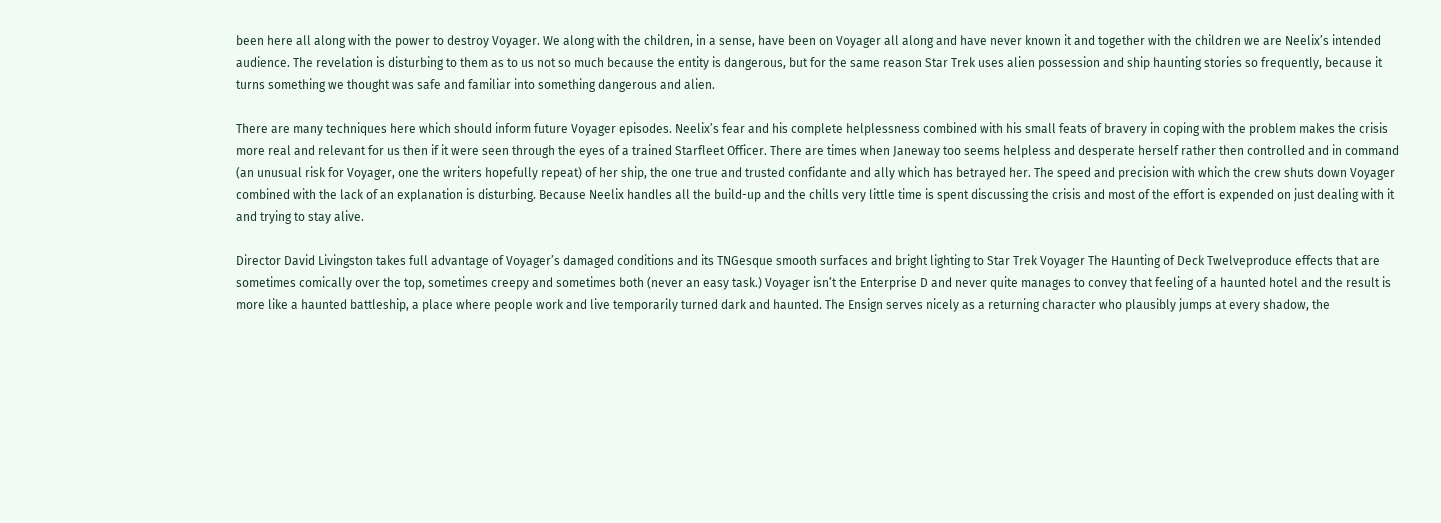been here all along with the power to destroy Voyager. We along with the children, in a sense, have been on Voyager all along and have never known it and together with the children we are Neelix’s intended audience. The revelation is disturbing to them as to us not so much because the entity is dangerous, but for the same reason Star Trek uses alien possession and ship haunting stories so frequently, because it turns something we thought was safe and familiar into something dangerous and alien.

There are many techniques here which should inform future Voyager episodes. Neelix’s fear and his complete helplessness combined with his small feats of bravery in coping with the problem makes the crisis more real and relevant for us then if it were seen through the eyes of a trained Starfleet Officer. There are times when Janeway too seems helpless and desperate herself rather then controlled and in command (an unusual risk for Voyager, one the writers hopefully repeat) of her ship, the one true and trusted confidante and ally which has betrayed her. The speed and precision with which the crew shuts down Voyager combined with the lack of an explanation is disturbing. Because Neelix handles all the build-up and the chills very little time is spent discussing the crisis and most of the effort is expended on just dealing with it and trying to stay alive.

Director David Livingston takes full advantage of Voyager’s damaged conditions and its TNGesque smooth surfaces and bright lighting to Star Trek Voyager The Haunting of Deck Twelveproduce effects that are sometimes comically over the top, sometimes creepy and sometimes both (never an easy task.) Voyager isn’t the Enterprise D and never quite manages to convey that feeling of a haunted hotel and the result is more like a haunted battleship, a place where people work and live temporarily turned dark and haunted. The Ensign serves nicely as a returning character who plausibly jumps at every shadow, the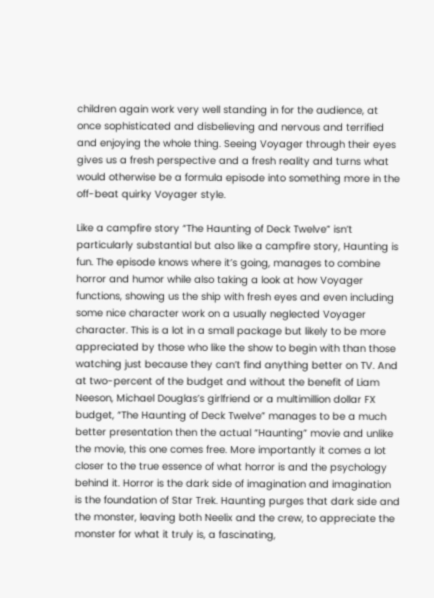children again work very well standing in for the audience, at once sophisticated and disbelieving and nervous and terrified and enjoying the whole thing. Seeing Voyager through their eyes gives us a fresh perspective and a fresh reality and turns what would otherwise be a formula episode into something more in the off-beat quirky Voyager style.

Like a campfire story “The Haunting of Deck Twelve” isn’t particularly substantial but also like a campfire story, Haunting is fun. The episode knows where it’s going, manages to combine horror and humor while also taking a look at how Voyager functions, showing us the ship with fresh eyes and even including some nice character work on a usually neglected Voyager character. This is a lot in a small package but likely to be more appreciated by those who like the show to begin with than those watching just because they can’t find anything better on TV. And at two-percent of the budget and without the benefit of Liam Neeson, Michael Douglas’s girlfriend or a multimillion dollar FX budget, “The Haunting of Deck Twelve” manages to be a much better presentation then the actual “Haunting” movie and unlike the movie, this one comes free. More importantly it comes a lot closer to the true essence of what horror is and the psychology behind it. Horror is the dark side of imagination and imagination is the foundation of Star Trek. Haunting purges that dark side and the monster, leaving both Neelix and the crew, to appreciate the monster for what it truly is, a fascinating,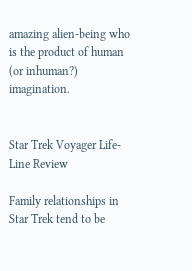amazing alien-being who is the product of human (or inhuman?) imagination.


Star Trek Voyager Life-Line Review

Family relationships in Star Trek tend to be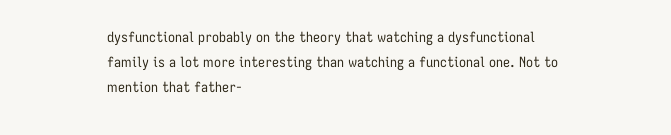dysfunctional probably on the theory that watching a dysfunctional family is a lot more interesting than watching a functional one. Not to mention that father-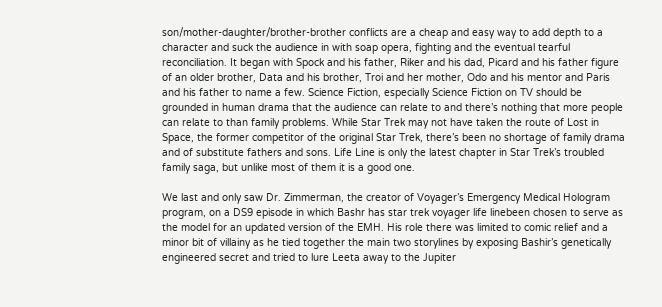son/mother-daughter/brother-brother conflicts are a cheap and easy way to add depth to a character and suck the audience in with soap opera, fighting and the eventual tearful reconciliation. It began with Spock and his father, Riker and his dad, Picard and his father figure of an older brother, Data and his brother, Troi and her mother, Odo and his mentor and Paris and his father to name a few. Science Fiction, especially Science Fiction on TV should be grounded in human drama that the audience can relate to and there’s nothing that more people can relate to than family problems. While Star Trek may not have taken the route of Lost in Space, the former competitor of the original Star Trek, there’s been no shortage of family drama and of substitute fathers and sons. Life Line is only the latest chapter in Star Trek’s troubled family saga, but unlike most of them it is a good one.

We last and only saw Dr. Zimmerman, the creator of Voyager’s Emergency Medical Hologram program, on a DS9 episode in which Bashr has star trek voyager life linebeen chosen to serve as the model for an updated version of the EMH. His role there was limited to comic relief and a minor bit of villainy as he tied together the main two storylines by exposing Bashir’s genetically engineered secret and tried to lure Leeta away to the Jupiter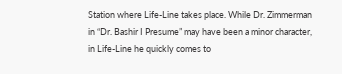Station where Life-Line takes place. While Dr. Zimmerman in “Dr. Bashir I Presume” may have been a minor character, in Life-Line he quickly comes to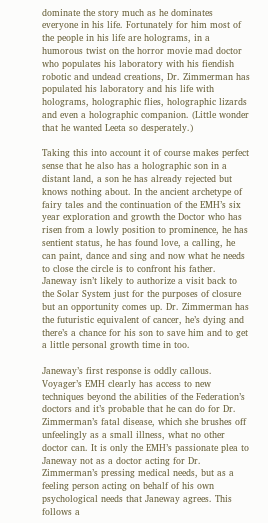dominate the story much as he dominates everyone in his life. Fortunately for him most of the people in his life are holograms, in a humorous twist on the horror movie mad doctor who populates his laboratory with his fiendish robotic and undead creations, Dr. Zimmerman has populated his laboratory and his life with holograms, holographic flies, holographic lizards and even a holographic companion. (Little wonder that he wanted Leeta so desperately.)

Taking this into account it of course makes perfect sense that he also has a holographic son in a distant land, a son he has already rejected but knows nothing about. In the ancient archetype of fairy tales and the continuation of the EMH’s six year exploration and growth the Doctor who has risen from a lowly position to prominence, he has sentient status, he has found love, a calling, he can paint, dance and sing and now what he needs to close the circle is to confront his father. Janeway isn’t likely to authorize a visit back to the Solar System just for the purposes of closure but an opportunity comes up. Dr. Zimmerman has the futuristic equivalent of cancer, he’s dying and there’s a chance for his son to save him and to get a little personal growth time in too.

Janeway’s first response is oddly callous. Voyager’s EMH clearly has access to new techniques beyond the abilities of the Federation’s doctors and it’s probable that he can do for Dr. Zimmerman’s fatal disease, which she brushes off unfeelingly as a small illness, what no other doctor can. It is only the EMH’s passionate plea to Janeway not as a doctor acting for Dr. Zimmerman’s pressing medical needs, but as a feeling person acting on behalf of his own psychological needs that Janeway agrees. This follows a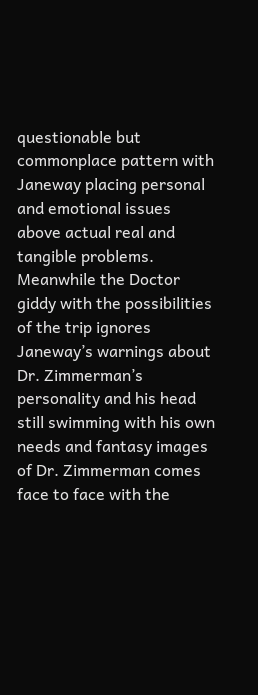questionable but commonplace pattern with Janeway placing personal and emotional issues above actual real and tangible problems. Meanwhile the Doctor giddy with the possibilities of the trip ignores Janeway’s warnings about Dr. Zimmerman’s personality and his head still swimming with his own needs and fantasy images of Dr. Zimmerman comes face to face with the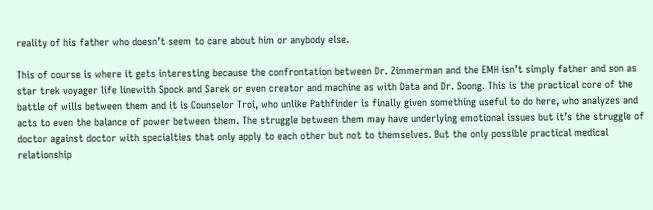reality of his father who doesn’t seem to care about him or anybody else.

This of course is where it gets interesting because the confrontation between Dr. Zimmerman and the EMH isn’t simply father and son as star trek voyager life linewith Spock and Sarek or even creator and machine as with Data and Dr. Soong. This is the practical core of the battle of wills between them and it is Counselor Troi, who unlike Pathfinder is finally given something useful to do here, who analyzes and acts to even the balance of power between them. The struggle between them may have underlying emotional issues but it’s the struggle of doctor against doctor with specialties that only apply to each other but not to themselves. But the only possible practical medical relationship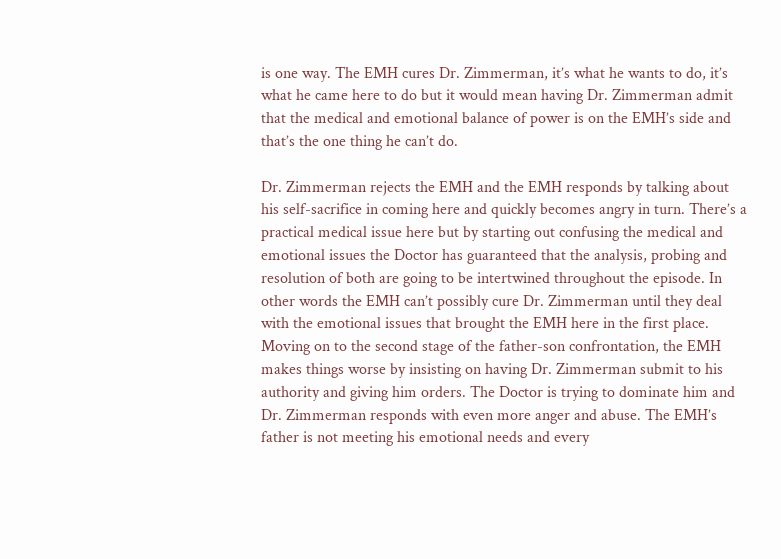is one way. The EMH cures Dr. Zimmerman, it’s what he wants to do, it’s what he came here to do but it would mean having Dr. Zimmerman admit that the medical and emotional balance of power is on the EMH’s side and that’s the one thing he can’t do.

Dr. Zimmerman rejects the EMH and the EMH responds by talking about his self-sacrifice in coming here and quickly becomes angry in turn. There’s a practical medical issue here but by starting out confusing the medical and emotional issues the Doctor has guaranteed that the analysis, probing and resolution of both are going to be intertwined throughout the episode. In other words the EMH can’t possibly cure Dr. Zimmerman until they deal with the emotional issues that brought the EMH here in the first place. Moving on to the second stage of the father-son confrontation, the EMH makes things worse by insisting on having Dr. Zimmerman submit to his authority and giving him orders. The Doctor is trying to dominate him and Dr. Zimmerman responds with even more anger and abuse. The EMH’s father is not meeting his emotional needs and every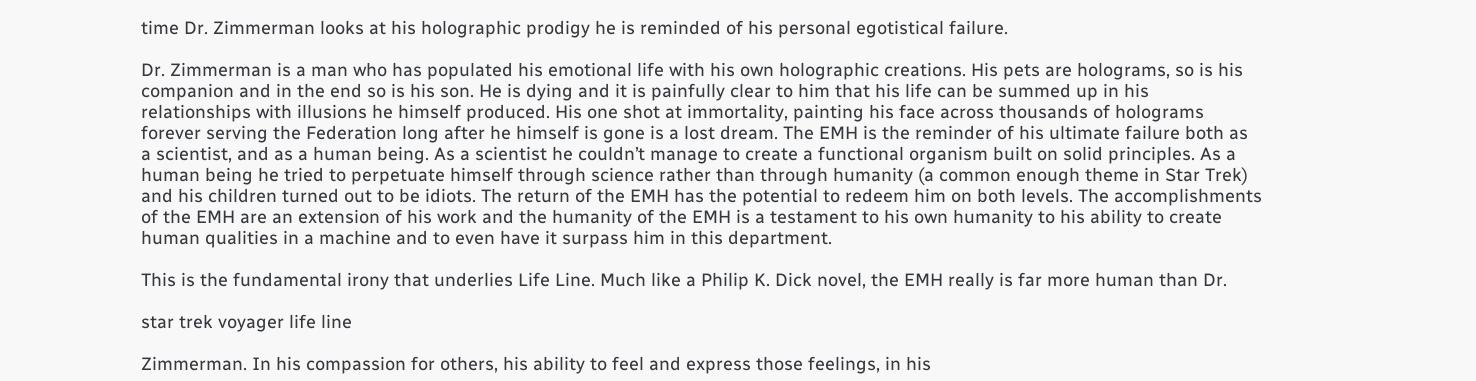time Dr. Zimmerman looks at his holographic prodigy he is reminded of his personal egotistical failure.

Dr. Zimmerman is a man who has populated his emotional life with his own holographic creations. His pets are holograms, so is his companion and in the end so is his son. He is dying and it is painfully clear to him that his life can be summed up in his relationships with illusions he himself produced. His one shot at immortality, painting his face across thousands of holograms forever serving the Federation long after he himself is gone is a lost dream. The EMH is the reminder of his ultimate failure both as a scientist, and as a human being. As a scientist he couldn’t manage to create a functional organism built on solid principles. As a human being he tried to perpetuate himself through science rather than through humanity (a common enough theme in Star Trek) and his children turned out to be idiots. The return of the EMH has the potential to redeem him on both levels. The accomplishments of the EMH are an extension of his work and the humanity of the EMH is a testament to his own humanity to his ability to create human qualities in a machine and to even have it surpass him in this department.

This is the fundamental irony that underlies Life Line. Much like a Philip K. Dick novel, the EMH really is far more human than Dr.

star trek voyager life line

Zimmerman. In his compassion for others, his ability to feel and express those feelings, in his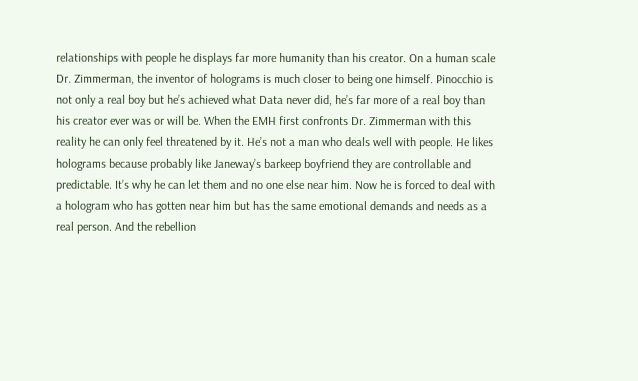relationships with people he displays far more humanity than his creator. On a human scale Dr. Zimmerman, the inventor of holograms is much closer to being one himself. Pinocchio is not only a real boy but he’s achieved what Data never did, he’s far more of a real boy than his creator ever was or will be. When the EMH first confronts Dr. Zimmerman with this reality he can only feel threatened by it. He’s not a man who deals well with people. He likes holograms because probably like Janeway’s barkeep boyfriend they are controllable and predictable. It’s why he can let them and no one else near him. Now he is forced to deal with a hologram who has gotten near him but has the same emotional demands and needs as a real person. And the rebellion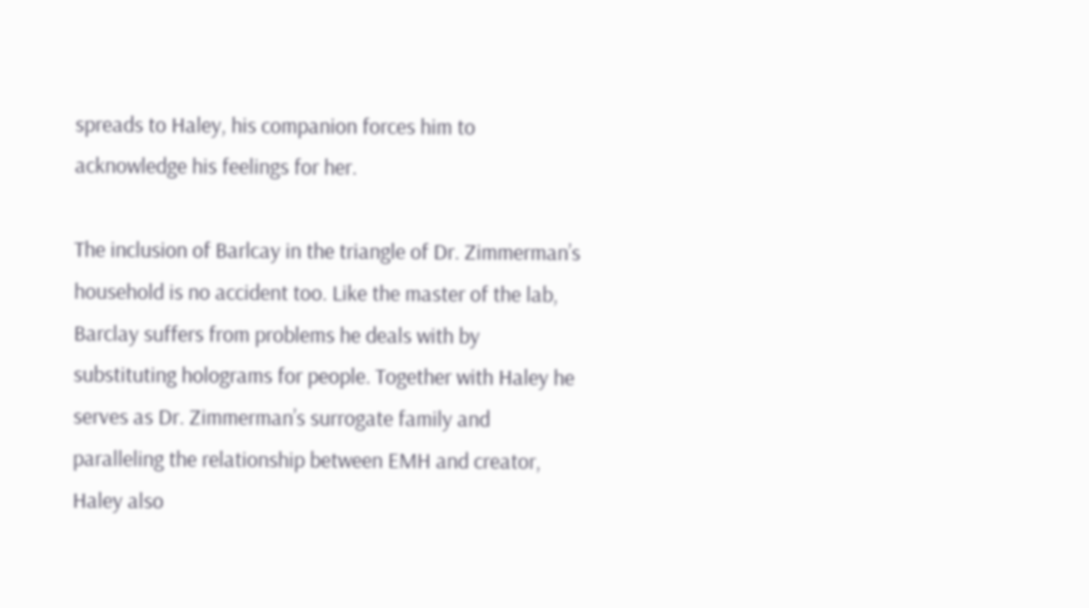spreads to Haley, his companion forces him to acknowledge his feelings for her.

The inclusion of Barlcay in the triangle of Dr. Zimmerman’s household is no accident too. Like the master of the lab, Barclay suffers from problems he deals with by substituting holograms for people. Together with Haley he serves as Dr. Zimmerman’s surrogate family and paralleling the relationship between EMH and creator, Haley also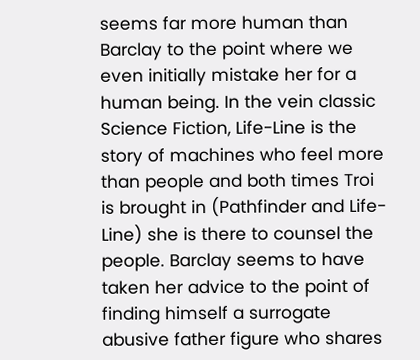seems far more human than Barclay to the point where we even initially mistake her for a human being. In the vein classic Science Fiction, Life-Line is the story of machines who feel more than people and both times Troi is brought in (Pathfinder and Life-Line) she is there to counsel the people. Barclay seems to have taken her advice to the point of finding himself a surrogate abusive father figure who shares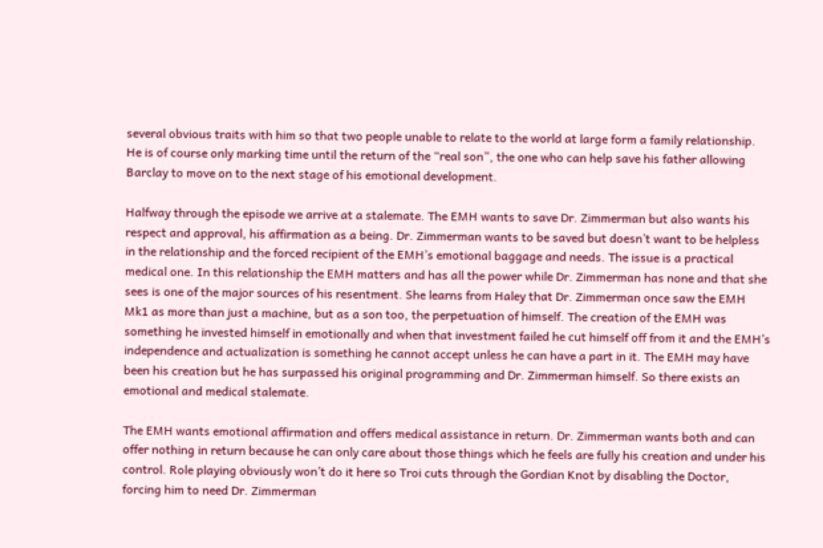several obvious traits with him so that two people unable to relate to the world at large form a family relationship. He is of course only marking time until the return of the “real son”, the one who can help save his father allowing Barclay to move on to the next stage of his emotional development.

Halfway through the episode we arrive at a stalemate. The EMH wants to save Dr. Zimmerman but also wants his respect and approval, his affirmation as a being. Dr. Zimmerman wants to be saved but doesn’t want to be helpless in the relationship and the forced recipient of the EMH’s emotional baggage and needs. The issue is a practical medical one. In this relationship the EMH matters and has all the power while Dr. Zimmerman has none and that she sees is one of the major sources of his resentment. She learns from Haley that Dr. Zimmerman once saw the EMH Mk1 as more than just a machine, but as a son too, the perpetuation of himself. The creation of the EMH was something he invested himself in emotionally and when that investment failed he cut himself off from it and the EMH’s independence and actualization is something he cannot accept unless he can have a part in it. The EMH may have been his creation but he has surpassed his original programming and Dr. Zimmerman himself. So there exists an emotional and medical stalemate.

The EMH wants emotional affirmation and offers medical assistance in return. Dr. Zimmerman wants both and can offer nothing in return because he can only care about those things which he feels are fully his creation and under his control. Role playing obviously won’t do it here so Troi cuts through the Gordian Knot by disabling the Doctor, forcing him to need Dr. Zimmerman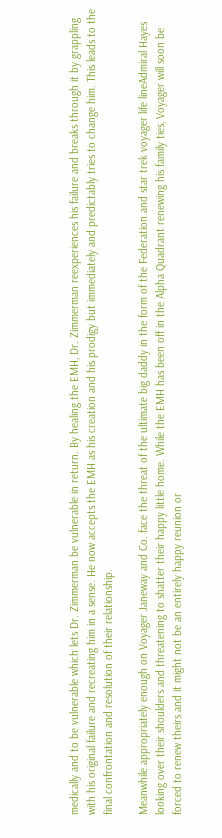medically and to be vulnerable which lets Dr. Zimmerman be vulnerable in return. By healing the EMH, Dr. Zimmerman reexperiences his failure and breaks through it by grappling with his original failure and recreating him in a sense. He now accepts the EMH as his creation and his prodigy but immediately and predictably tries to change him. This leads to the final confrontation and resolution of their relationship.

Meanwhile appropriately enough on Voyager Janeway and Co. face the threat of the ultimate big daddy in the form of the Federation and star trek voyager life lineAdmiral Hayes looking over their shoulders and threatening to shatter their happy little home. While the EMH has been off in the Alpha Quadrant renewing his family ties, Voyager will soon be forced to renew theirs and it might not be an entirely happy reunion or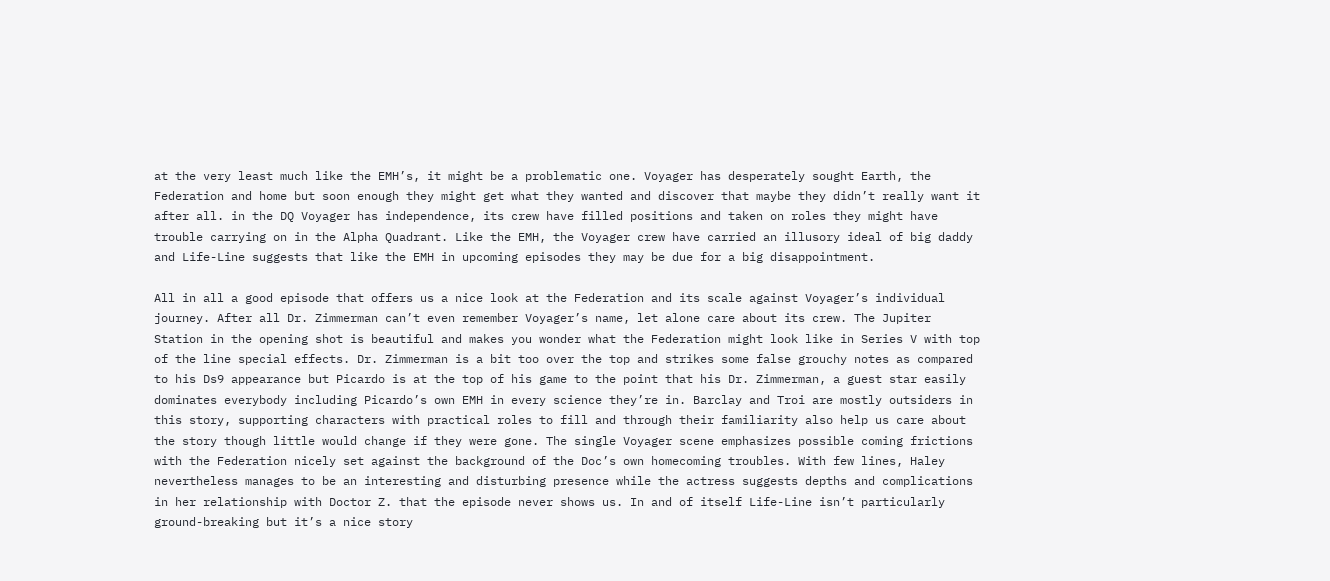at the very least much like the EMH’s, it might be a problematic one. Voyager has desperately sought Earth, the Federation and home but soon enough they might get what they wanted and discover that maybe they didn’t really want it after all. in the DQ Voyager has independence, its crew have filled positions and taken on roles they might have trouble carrying on in the Alpha Quadrant. Like the EMH, the Voyager crew have carried an illusory ideal of big daddy and Life-Line suggests that like the EMH in upcoming episodes they may be due for a big disappointment.

All in all a good episode that offers us a nice look at the Federation and its scale against Voyager’s individual journey. After all Dr. Zimmerman can’t even remember Voyager’s name, let alone care about its crew. The Jupiter Station in the opening shot is beautiful and makes you wonder what the Federation might look like in Series V with top of the line special effects. Dr. Zimmerman is a bit too over the top and strikes some false grouchy notes as compared to his Ds9 appearance but Picardo is at the top of his game to the point that his Dr. Zimmerman, a guest star easily dominates everybody including Picardo’s own EMH in every science they’re in. Barclay and Troi are mostly outsiders in this story, supporting characters with practical roles to fill and through their familiarity also help us care about the story though little would change if they were gone. The single Voyager scene emphasizes possible coming frictions with the Federation nicely set against the background of the Doc’s own homecoming troubles. With few lines, Haley nevertheless manages to be an interesting and disturbing presence while the actress suggests depths and complications in her relationship with Doctor Z. that the episode never shows us. In and of itself Life-Line isn’t particularly ground-breaking but it’s a nice story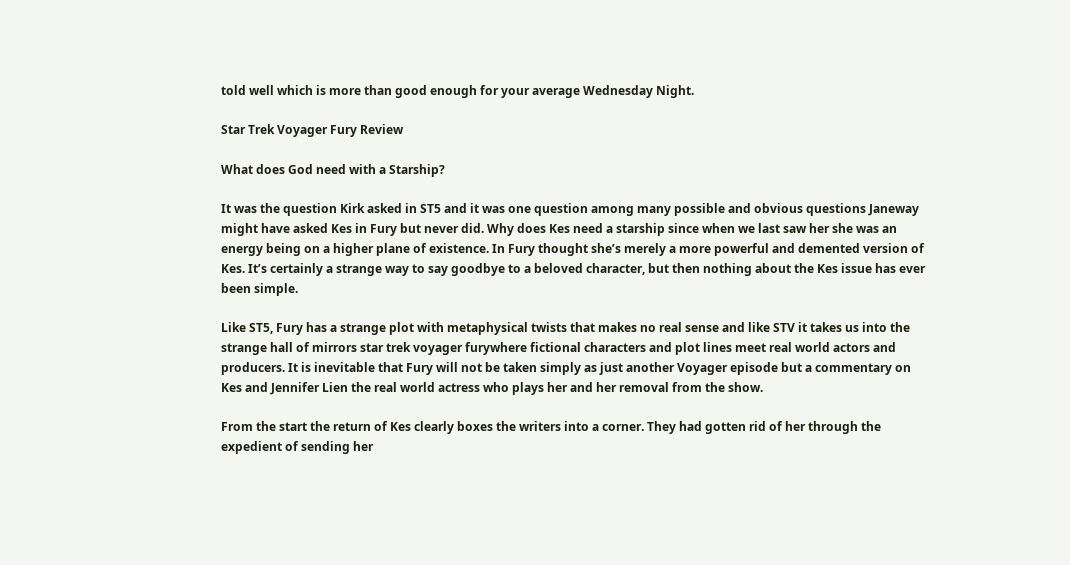told well which is more than good enough for your average Wednesday Night.

Star Trek Voyager Fury Review

What does God need with a Starship?

It was the question Kirk asked in ST5 and it was one question among many possible and obvious questions Janeway might have asked Kes in Fury but never did. Why does Kes need a starship since when we last saw her she was an energy being on a higher plane of existence. In Fury thought she’s merely a more powerful and demented version of Kes. It’s certainly a strange way to say goodbye to a beloved character, but then nothing about the Kes issue has ever been simple.

Like ST5, Fury has a strange plot with metaphysical twists that makes no real sense and like STV it takes us into the strange hall of mirrors star trek voyager furywhere fictional characters and plot lines meet real world actors and producers. It is inevitable that Fury will not be taken simply as just another Voyager episode but a commentary on Kes and Jennifer Lien the real world actress who plays her and her removal from the show.

From the start the return of Kes clearly boxes the writers into a corner. They had gotten rid of her through the expedient of sending her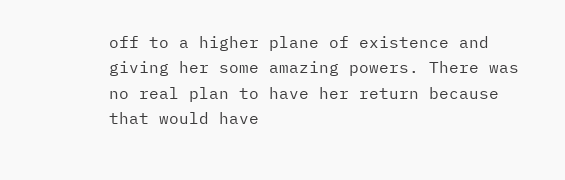off to a higher plane of existence and giving her some amazing powers. There was no real plan to have her return because that would have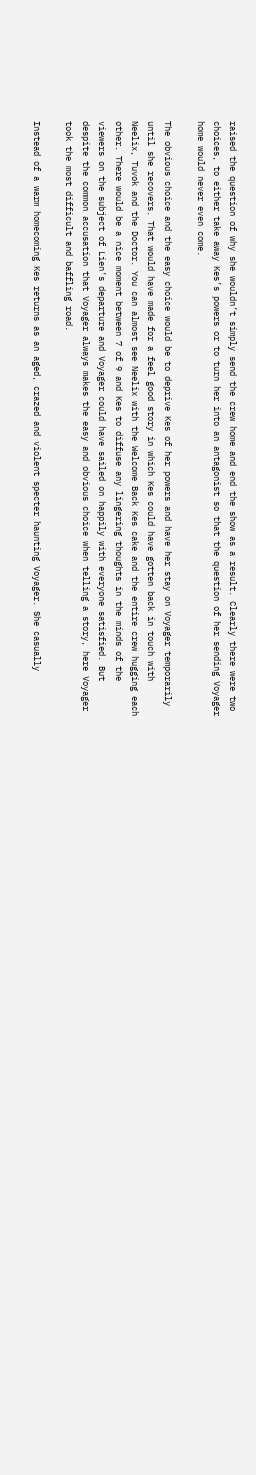raised the question of why she wouldn’t simply send the crew home and end the show as a result. Clearly there were two choices, to either take away Kes’s powers or to turn her into an antagonist so that the question of her sending Voyager home would never even come.

The obvious choice and the easy choice would be to deprive Kes of her powers and have her stay on Voyager temporarily until she recovers. That would have made for a feel good story in which Kes could have gotten back in touch with Neelix, Tuvok and the Doctor. You can almost see Neelix with the Welcome Back Kes cake and the entire crew hugging each other. There would be a nice moment between 7 of 9 and Kes to diffuse any lingering thoughts in the minds of the viewers on the subject of Lien’s departure and Voyager could have sailed on happily with everyone satisfied. But despite the common accusation that Voyager always makes the easy and obvious choice when telling a story, here Voyager took the most difficult and baffling road.

Instead of a warm homecoming Kes returns as an aged, crazed and violent specter haunting Voyager. She casually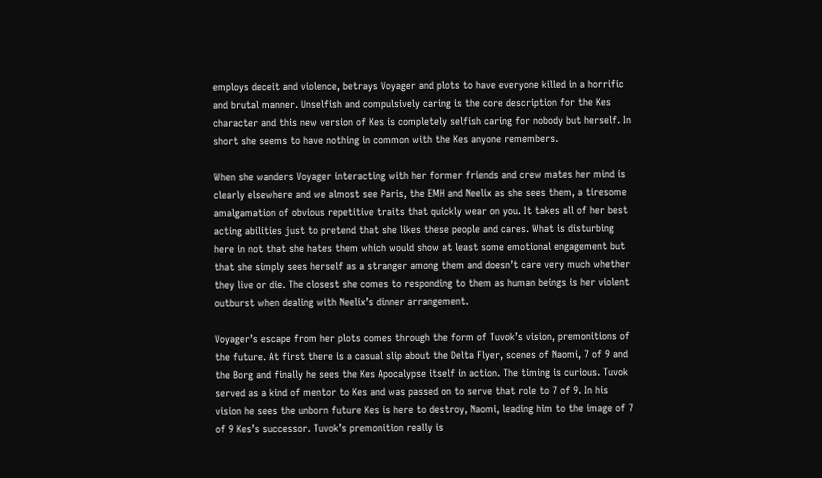employs deceit and violence, betrays Voyager and plots to have everyone killed in a horrific and brutal manner. Unselfish and compulsively caring is the core description for the Kes character and this new version of Kes is completely selfish caring for nobody but herself. In short she seems to have nothing in common with the Kes anyone remembers.

When she wanders Voyager interacting with her former friends and crew mates her mind is clearly elsewhere and we almost see Paris, the EMH and Neelix as she sees them, a tiresome amalgamation of obvious repetitive traits that quickly wear on you. It takes all of her best acting abilities just to pretend that she likes these people and cares. What is disturbing here in not that she hates them which would show at least some emotional engagement but that she simply sees herself as a stranger among them and doesn’t care very much whether they live or die. The closest she comes to responding to them as human beings is her violent outburst when dealing with Neelix’s dinner arrangement.

Voyager’s escape from her plots comes through the form of Tuvok’s vision, premonitions of the future. At first there is a casual slip about the Delta Flyer, scenes of Naomi, 7 of 9 and the Borg and finally he sees the Kes Apocalypse itself in action. The timing is curious. Tuvok served as a kind of mentor to Kes and was passed on to serve that role to 7 of 9. In his vision he sees the unborn future Kes is here to destroy, Naomi, leading him to the image of 7 of 9 Kes’s successor. Tuvok’s premonition really is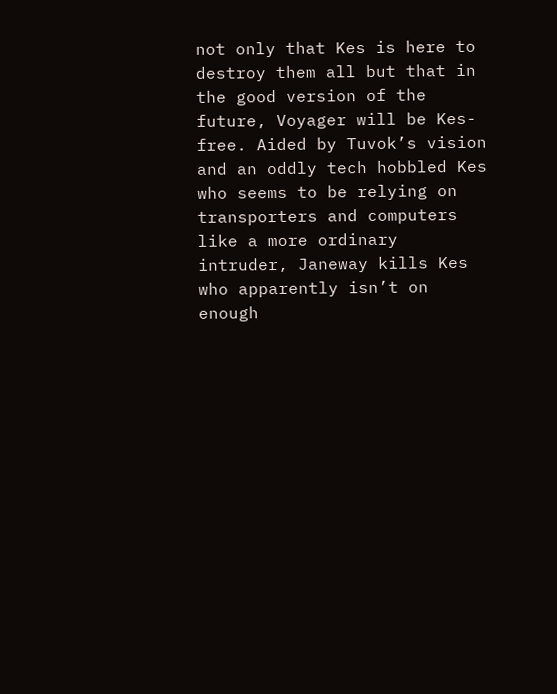not only that Kes is here to destroy them all but that in the good version of the future, Voyager will be Kes-free. Aided by Tuvok’s vision and an oddly tech hobbled Kes who seems to be relying on transporters and computers like a more ordinary intruder, Janeway kills Kes who apparently isn’t on enough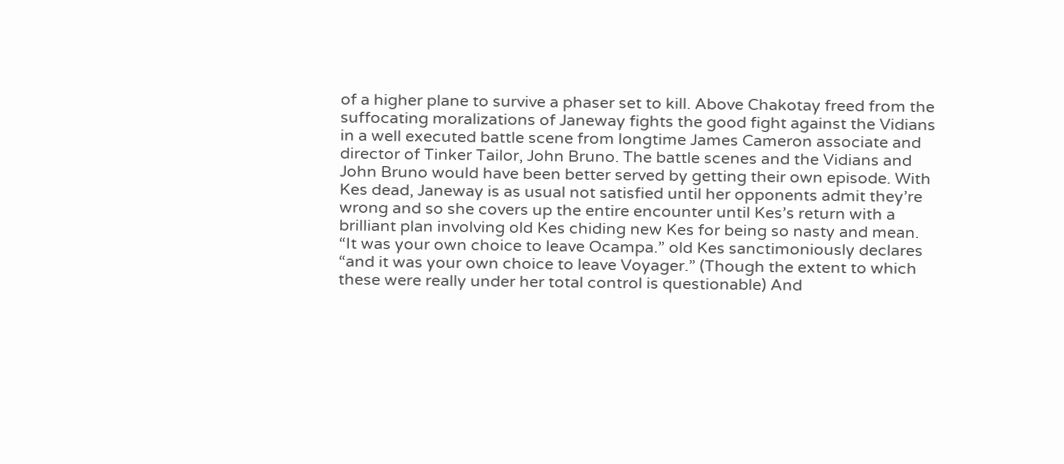of a higher plane to survive a phaser set to kill. Above Chakotay freed from the suffocating moralizations of Janeway fights the good fight against the Vidians in a well executed battle scene from longtime James Cameron associate and director of Tinker Tailor, John Bruno. The battle scenes and the Vidians and John Bruno would have been better served by getting their own episode. With Kes dead, Janeway is as usual not satisfied until her opponents admit they’re wrong and so she covers up the entire encounter until Kes’s return with a brilliant plan involving old Kes chiding new Kes for being so nasty and mean. “It was your own choice to leave Ocampa.” old Kes sanctimoniously declares “and it was your own choice to leave Voyager.” (Though the extent to which these were really under her total control is questionable) And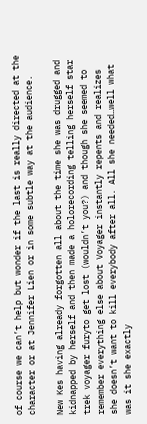of course we can’t help but wonder if the last is really directed at the character or at Jennifer Lien or in some subtle way at the audience.

New Kes having already forgotten all about the time she was drugged and kidnapped by herself and then made a holorecording telling herself star trek voyager furyto get lost (wouldn’t you?) and though she seemed to remember everything else about Voyager instantly repents and realizes she doesn’t want to kill everybody after all. All she needed…well what was it she exactly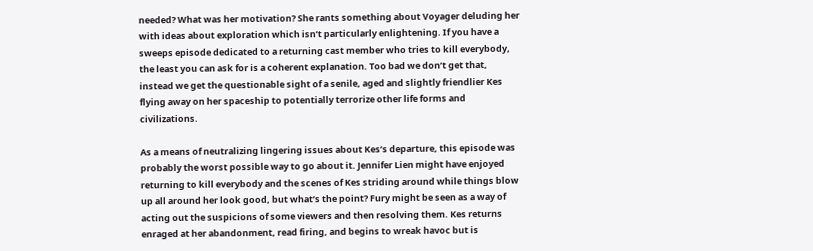needed? What was her motivation? She rants something about Voyager deluding her with ideas about exploration which isn’t particularly enlightening. If you have a sweeps episode dedicated to a returning cast member who tries to kill everybody, the least you can ask for is a coherent explanation. Too bad we don’t get that, instead we get the questionable sight of a senile, aged and slightly friendlier Kes flying away on her spaceship to potentially terrorize other life forms and civilizations.

As a means of neutralizing lingering issues about Kes’s departure, this episode was probably the worst possible way to go about it. Jennifer Lien might have enjoyed returning to kill everybody and the scenes of Kes striding around while things blow up all around her look good, but what’s the point? Fury might be seen as a way of acting out the suspicions of some viewers and then resolving them. Kes returns enraged at her abandonment, read firing, and begins to wreak havoc but is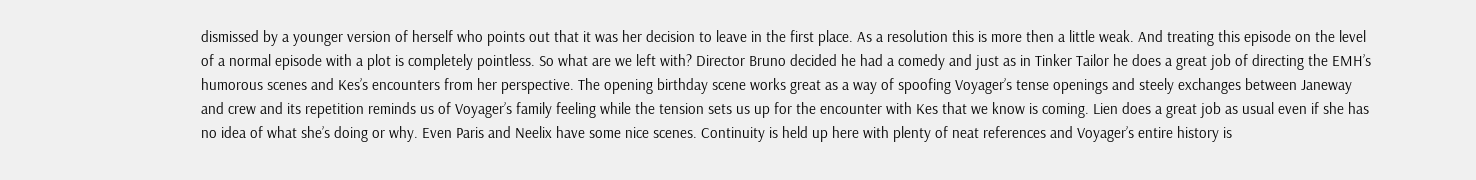dismissed by a younger version of herself who points out that it was her decision to leave in the first place. As a resolution this is more then a little weak. And treating this episode on the level of a normal episode with a plot is completely pointless. So what are we left with? Director Bruno decided he had a comedy and just as in Tinker Tailor he does a great job of directing the EMH’s humorous scenes and Kes’s encounters from her perspective. The opening birthday scene works great as a way of spoofing Voyager’s tense openings and steely exchanges between Janeway and crew and its repetition reminds us of Voyager’s family feeling while the tension sets us up for the encounter with Kes that we know is coming. Lien does a great job as usual even if she has no idea of what she’s doing or why. Even Paris and Neelix have some nice scenes. Continuity is held up here with plenty of neat references and Voyager’s entire history is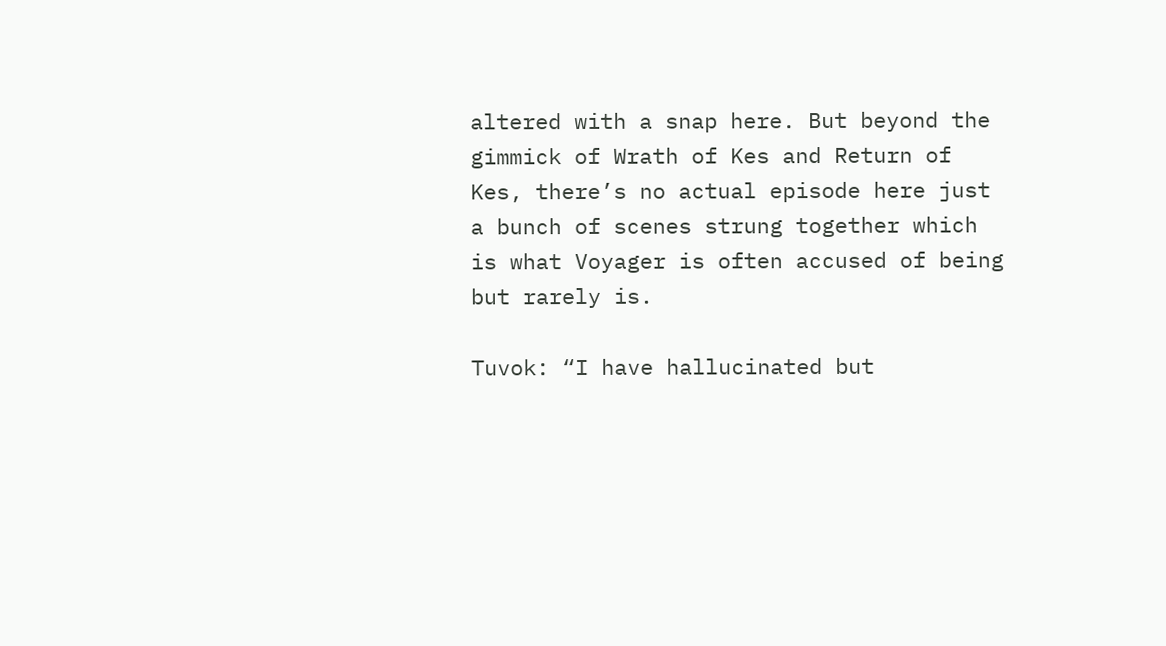altered with a snap here. But beyond the gimmick of Wrath of Kes and Return of Kes, there’s no actual episode here just a bunch of scenes strung together which is what Voyager is often accused of being but rarely is.

Tuvok: “I have hallucinated but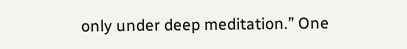only under deep meditation.” One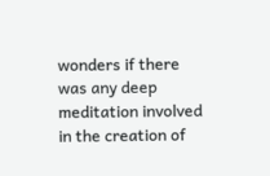wonders if there was any deep meditation involved in the creation of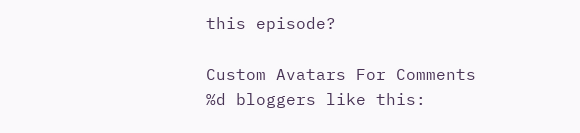this episode?

Custom Avatars For Comments
%d bloggers like this: